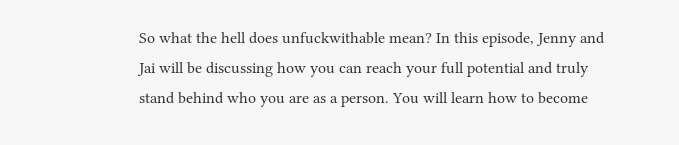So what the hell does unfuckwithable mean? In this episode, Jenny and Jai will be discussing how you can reach your full potential and truly stand behind who you are as a person. You will learn how to become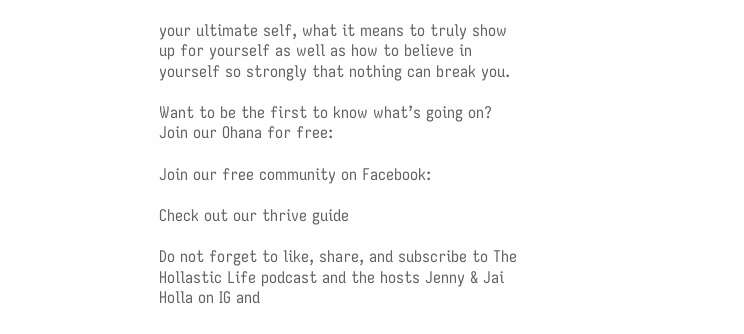your ultimate self, what it means to truly show up for yourself as well as how to believe in yourself so strongly that nothing can break you.

Want to be the first to know what’s going on? Join our Ohana for free:

Join our free community on Facebook:

Check out our thrive guide

Do not forget to like, share, and subscribe to The Hollastic Life podcast and the hosts Jenny & Jai Holla on IG and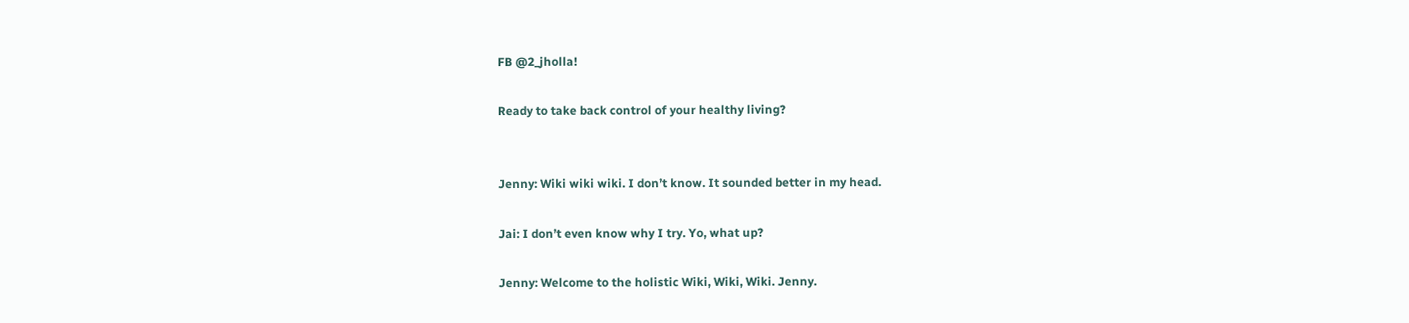FB @2_jholla!

Ready to take back control of your healthy living?


Jenny: Wiki wiki wiki. I don’t know. It sounded better in my head.

Jai: I don’t even know why I try. Yo, what up?

Jenny: Welcome to the holistic Wiki, Wiki, Wiki. Jenny.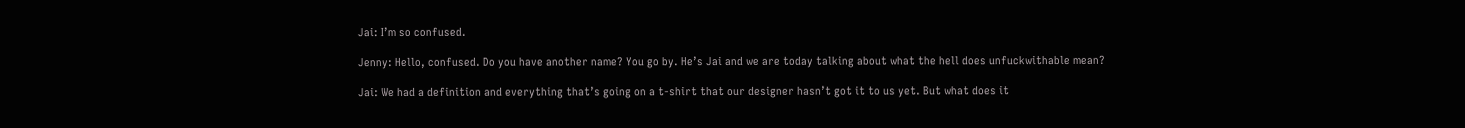Jai: I’m so confused.

Jenny: Hello, confused. Do you have another name? You go by. He’s Jai and we are today talking about what the hell does unfuckwithable mean?

Jai: We had a definition and everything that’s going on a t-shirt that our designer hasn’t got it to us yet. But what does it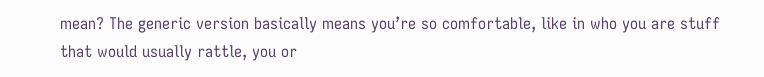mean? The generic version basically means you’re so comfortable, like in who you are stuff that would usually rattle, you or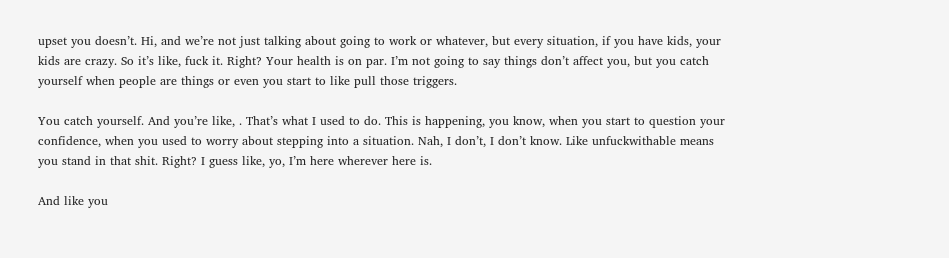upset you doesn’t. Hi, and we’re not just talking about going to work or whatever, but every situation, if you have kids, your kids are crazy. So it’s like, fuck it. Right? Your health is on par. I’m not going to say things don’t affect you, but you catch yourself when people are things or even you start to like pull those triggers.

You catch yourself. And you’re like, . That’s what I used to do. This is happening, you know, when you start to question your confidence, when you used to worry about stepping into a situation. Nah, I don’t, I don’t know. Like unfuckwithable means you stand in that shit. Right? I guess like, yo, I’m here wherever here is.

And like you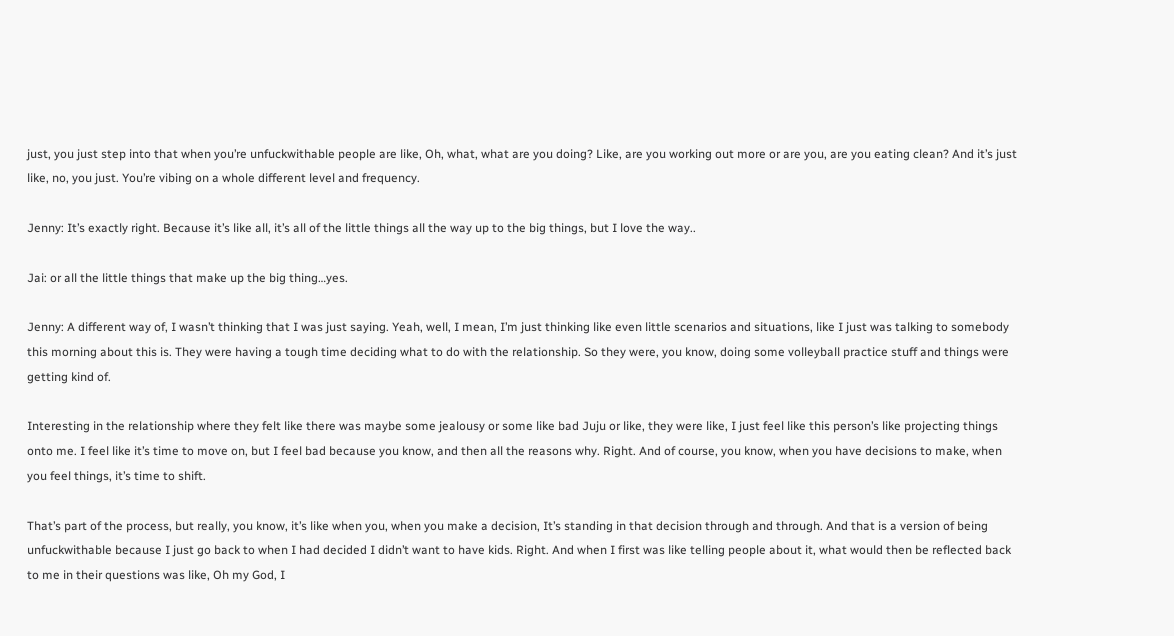just, you just step into that when you’re unfuckwithable people are like, Oh, what, what are you doing? Like, are you working out more or are you, are you eating clean? And it’s just like, no, you just. You’re vibing on a whole different level and frequency.

Jenny: It’s exactly right. Because it’s like all, it’s all of the little things all the way up to the big things, but I love the way..

Jai: or all the little things that make up the big thing…yes.

Jenny: A different way of, I wasn’t thinking that I was just saying. Yeah, well, I mean, I’m just thinking like even little scenarios and situations, like I just was talking to somebody this morning about this is. They were having a tough time deciding what to do with the relationship. So they were, you know, doing some volleyball practice stuff and things were getting kind of.

Interesting in the relationship where they felt like there was maybe some jealousy or some like bad Juju or like, they were like, I just feel like this person’s like projecting things onto me. I feel like it’s time to move on, but I feel bad because you know, and then all the reasons why. Right. And of course, you know, when you have decisions to make, when you feel things, it’s time to shift.

That’s part of the process, but really, you know, it’s like when you, when you make a decision, It’s standing in that decision through and through. And that is a version of being unfuckwithable because I just go back to when I had decided I didn’t want to have kids. Right. And when I first was like telling people about it, what would then be reflected back to me in their questions was like, Oh my God, I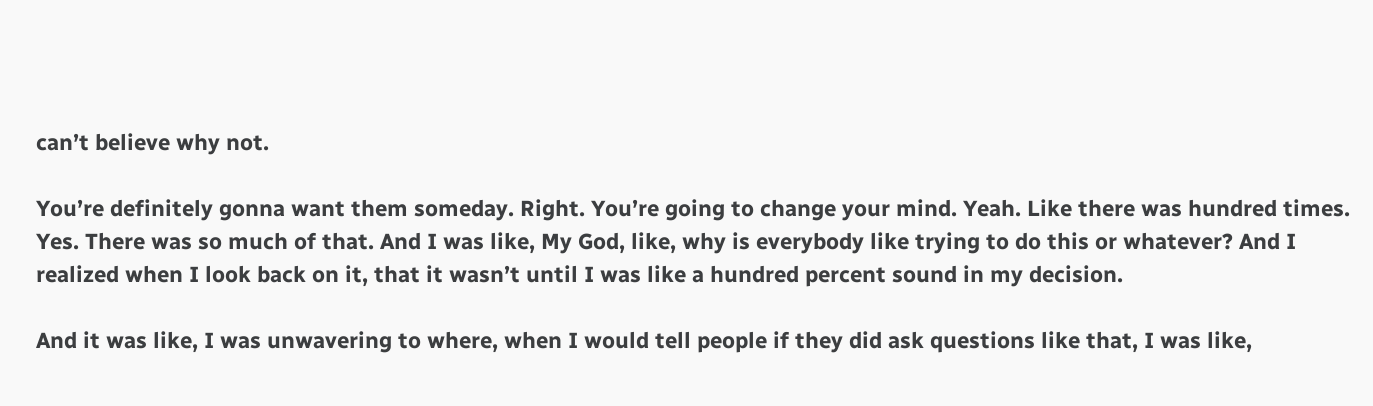can’t believe why not.

You’re definitely gonna want them someday. Right. You’re going to change your mind. Yeah. Like there was hundred times. Yes. There was so much of that. And I was like, My God, like, why is everybody like trying to do this or whatever? And I realized when I look back on it, that it wasn’t until I was like a hundred percent sound in my decision.

And it was like, I was unwavering to where, when I would tell people if they did ask questions like that, I was like,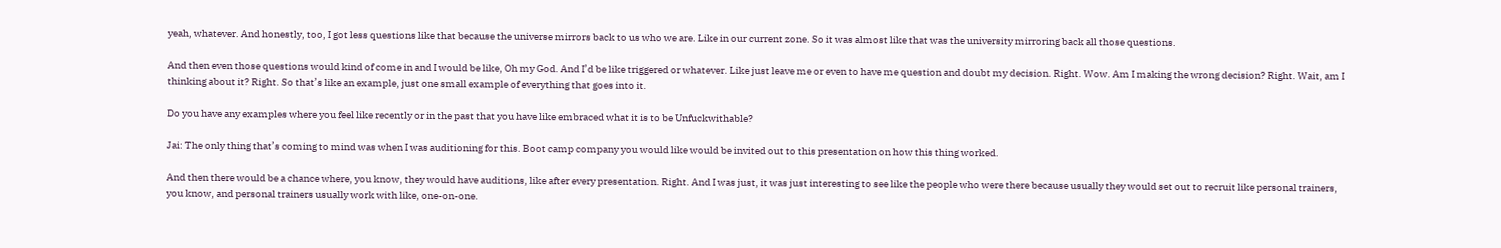yeah, whatever. And honestly, too, I got less questions like that because the universe mirrors back to us who we are. Like in our current zone. So it was almost like that was the university mirroring back all those questions.

And then even those questions would kind of come in and I would be like, Oh my God. And I’d be like triggered or whatever. Like just leave me or even to have me question and doubt my decision. Right. Wow. Am I making the wrong decision? Right. Wait, am I thinking about it? Right. So that’s like an example, just one small example of everything that goes into it.

Do you have any examples where you feel like recently or in the past that you have like embraced what it is to be Unfuckwithable?

Jai: The only thing that’s coming to mind was when I was auditioning for this. Boot camp company you would like would be invited out to this presentation on how this thing worked.

And then there would be a chance where, you know, they would have auditions, like after every presentation. Right. And I was just, it was just interesting to see like the people who were there because usually they would set out to recruit like personal trainers, you know, and personal trainers usually work with like, one-on-one.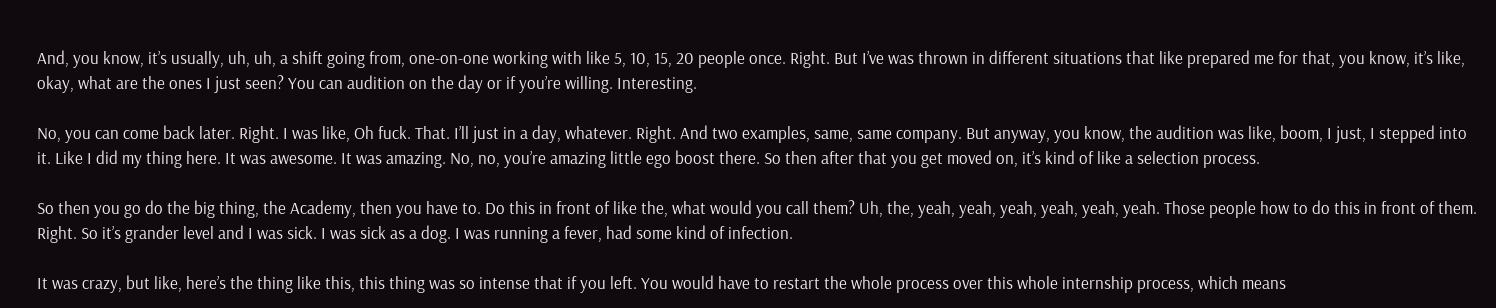And, you know, it’s usually, uh, uh, a shift going from, one-on-one working with like 5, 10, 15, 20 people once. Right. But I’ve was thrown in different situations that like prepared me for that, you know, it’s like, okay, what are the ones I just seen? You can audition on the day or if you’re willing. Interesting.

No, you can come back later. Right. I was like, Oh fuck. That. I’ll just in a day, whatever. Right. And two examples, same, same company. But anyway, you know, the audition was like, boom, I just, I stepped into it. Like I did my thing here. It was awesome. It was amazing. No, no, you’re amazing little ego boost there. So then after that you get moved on, it’s kind of like a selection process.

So then you go do the big thing, the Academy, then you have to. Do this in front of like the, what would you call them? Uh, the, yeah, yeah, yeah, yeah, yeah, yeah. Those people how to do this in front of them. Right. So it’s grander level and I was sick. I was sick as a dog. I was running a fever, had some kind of infection.

It was crazy, but like, here’s the thing like this, this thing was so intense that if you left. You would have to restart the whole process over this whole internship process, which means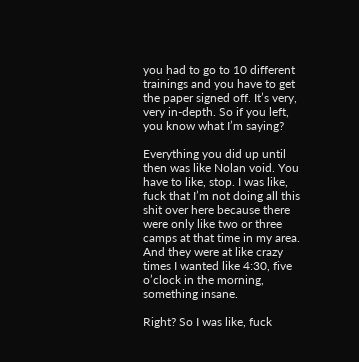you had to go to 10 different trainings and you have to get the paper signed off. It’s very, very in-depth. So if you left, you know what I’m saying?

Everything you did up until then was like Nolan void. You have to like, stop. I was like, fuck that I’m not doing all this shit over here because there were only like two or three camps at that time in my area. And they were at like crazy times I wanted like 4:30, five o’clock in the morning, something insane.

Right? So I was like, fuck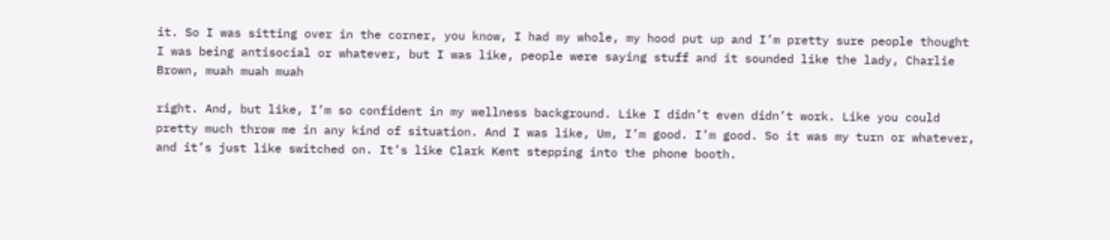it. So I was sitting over in the corner, you know, I had my whole, my hood put up and I’m pretty sure people thought I was being antisocial or whatever, but I was like, people were saying stuff and it sounded like the lady, Charlie Brown, muah muah muah

right. And, but like, I’m so confident in my wellness background. Like I didn’t even didn’t work. Like you could pretty much throw me in any kind of situation. And I was like, Um, I’m good. I’m good. So it was my turn or whatever, and it’s just like switched on. It’s like Clark Kent stepping into the phone booth.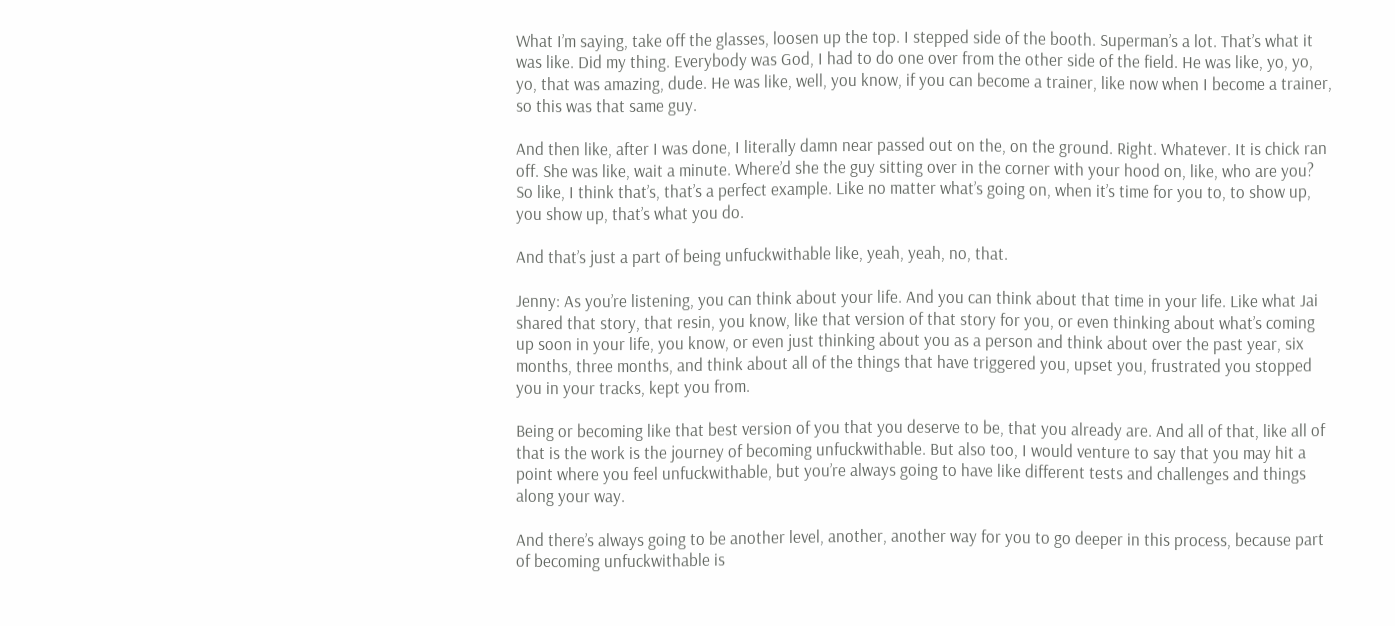What I’m saying, take off the glasses, loosen up the top. I stepped side of the booth. Superman’s a lot. That’s what it was like. Did my thing. Everybody was God, I had to do one over from the other side of the field. He was like, yo, yo, yo, that was amazing, dude. He was like, well, you know, if you can become a trainer, like now when I become a trainer, so this was that same guy.

And then like, after I was done, I literally damn near passed out on the, on the ground. Right. Whatever. It is chick ran off. She was like, wait a minute. Where’d she the guy sitting over in the corner with your hood on, like, who are you? So like, I think that’s, that’s a perfect example. Like no matter what’s going on, when it’s time for you to, to show up, you show up, that’s what you do.

And that’s just a part of being unfuckwithable like, yeah, yeah, no, that.

Jenny: As you’re listening, you can think about your life. And you can think about that time in your life. Like what Jai shared that story, that resin, you know, like that version of that story for you, or even thinking about what’s coming up soon in your life, you know, or even just thinking about you as a person and think about over the past year, six months, three months, and think about all of the things that have triggered you, upset you, frustrated you stopped you in your tracks, kept you from.

Being or becoming like that best version of you that you deserve to be, that you already are. And all of that, like all of that is the work is the journey of becoming unfuckwithable. But also too, I would venture to say that you may hit a point where you feel unfuckwithable, but you’re always going to have like different tests and challenges and things along your way.

And there’s always going to be another level, another, another way for you to go deeper in this process, because part of becoming unfuckwithable is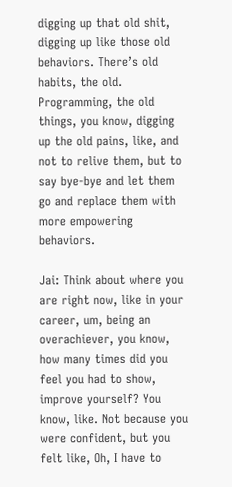digging up that old shit, digging up like those old behaviors. There’s old habits, the old. Programming, the old things, you know, digging up the old pains, like, and not to relive them, but to say bye-bye and let them go and replace them with more empowering behaviors.

Jai: Think about where you are right now, like in your career, um, being an overachiever, you know, how many times did you feel you had to show, improve yourself? You know, like. Not because you were confident, but you felt like, Oh, I have to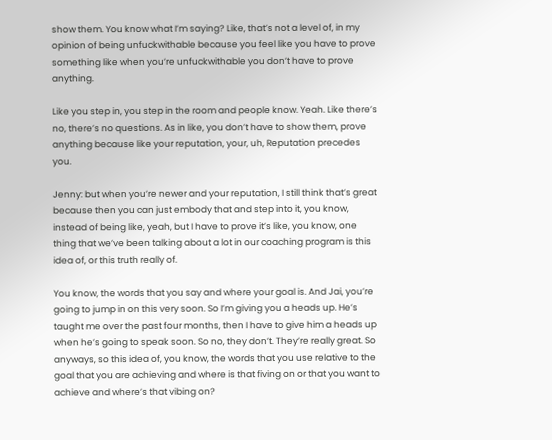show them. You know what I’m saying? Like, that’s not a level of, in my opinion of being unfuckwithable because you feel like you have to prove something like when you’re unfuckwithable you don’t have to prove anything.

Like you step in, you step in the room and people know. Yeah. Like there’s no, there’s no questions. As in like, you don’t have to show them, prove anything because like your reputation, your, uh, Reputation precedes you.

Jenny: but when you’re newer and your reputation, I still think that’s great because then you can just embody that and step into it, you know, instead of being like, yeah, but I have to prove it’s like, you know, one thing that we’ve been talking about a lot in our coaching program is this idea of, or this truth really of.

You know, the words that you say and where your goal is. And Jai, you’re going to jump in on this very soon. So I’m giving you a heads up. He’s taught me over the past four months, then I have to give him a heads up when he’s going to speak soon. So no, they don’t. They’re really great. So anyways, so this idea of, you know, the words that you use relative to the goal that you are achieving and where is that fiving on or that you want to achieve and where’s that vibing on?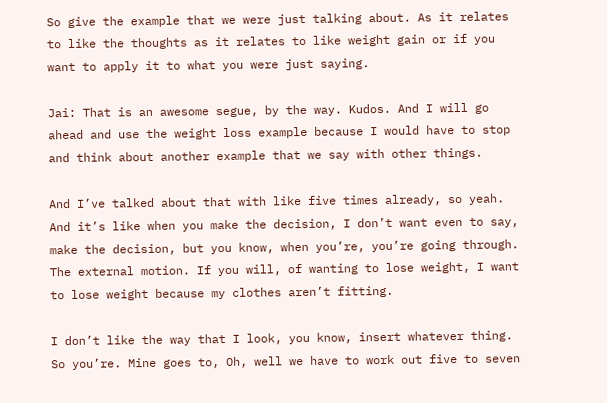So give the example that we were just talking about. As it relates to like the thoughts as it relates to like weight gain or if you want to apply it to what you were just saying.

Jai: That is an awesome segue, by the way. Kudos. And I will go ahead and use the weight loss example because I would have to stop and think about another example that we say with other things.

And I’ve talked about that with like five times already, so yeah. And it’s like when you make the decision, I don’t want even to say, make the decision, but you know, when you’re, you’re going through. The external motion. If you will, of wanting to lose weight, I want to lose weight because my clothes aren’t fitting.

I don’t like the way that I look, you know, insert whatever thing. So you’re. Mine goes to, Oh, well we have to work out five to seven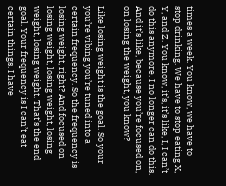times a week. You know, we have to stop drinking. We have to stop eating X, Y, and Z. You know, it’s, it’s like, I, I can’t do this anymore. I no longer can do this. And it’s like, because you’re focused on, on losing the weight, you know?

Like losing weight is the goal. So your you’re vibing you’re tuned into a certain frequency. So the frequency is losing weight, right? And focused on losing weight, losing weight, losing weight, losing weight. That’s the end goal. Your frequency is I can’t eat certain things. I have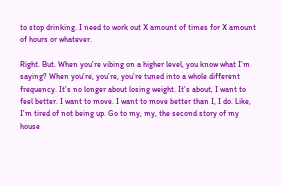to stop drinking. I need to work out X amount of times for X amount of hours or whatever.

Right. But. When you’re vibing on a higher level, you know what I’m saying? When you’re, you’re, you’re tuned into a whole different frequency. It’s no longer about losing weight. It’s about, I want to feel better. I want to move. I want to move better than I, I do. Like, I’m tired of not being up. Go to my, my, the second story of my house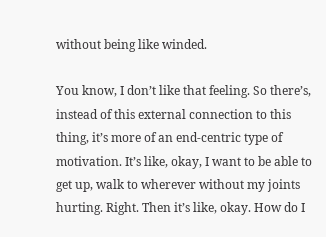without being like winded.

You know, I don’t like that feeling. So there’s, instead of this external connection to this thing, it’s more of an end-centric type of motivation. It’s like, okay, I want to be able to get up, walk to wherever without my joints hurting. Right. Then it’s like, okay. How do I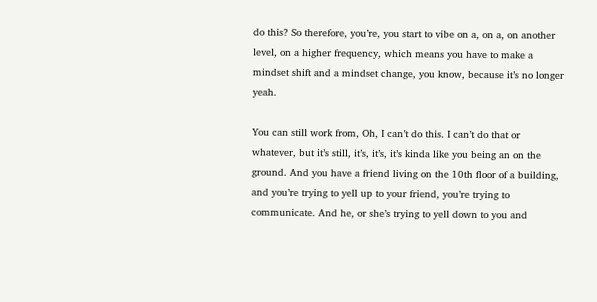do this? So therefore, you’re, you start to vibe on a, on a, on another level, on a higher frequency, which means you have to make a mindset shift and a mindset change, you know, because it’s no longer yeah.

You can still work from, Oh, I can’t do this. I can’t do that or whatever, but it’s still, it’s, it’s, it’s kinda like you being an on the ground. And you have a friend living on the 10th floor of a building, and you’re trying to yell up to your friend, you’re trying to communicate. And he, or she’s trying to yell down to you and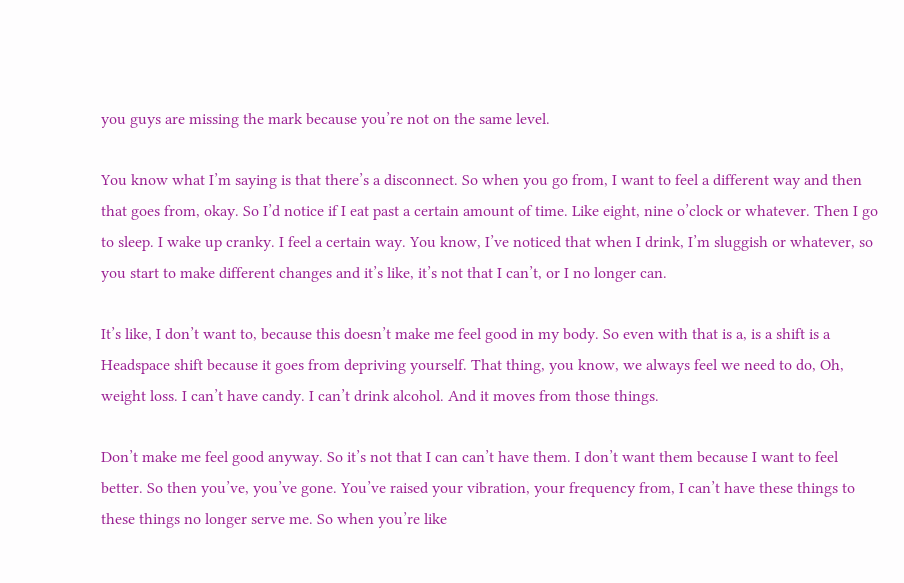you guys are missing the mark because you’re not on the same level.

You know what I’m saying is that there’s a disconnect. So when you go from, I want to feel a different way and then that goes from, okay. So I’d notice if I eat past a certain amount of time. Like eight, nine o’clock or whatever. Then I go to sleep. I wake up cranky. I feel a certain way. You know, I’ve noticed that when I drink, I’m sluggish or whatever, so you start to make different changes and it’s like, it’s not that I can’t, or I no longer can.

It’s like, I don’t want to, because this doesn’t make me feel good in my body. So even with that is a, is a shift is a Headspace shift because it goes from depriving yourself. That thing, you know, we always feel we need to do, Oh, weight loss. I can’t have candy. I can’t drink alcohol. And it moves from those things.

Don’t make me feel good anyway. So it’s not that I can can’t have them. I don’t want them because I want to feel better. So then you’ve, you’ve gone. You’ve raised your vibration, your frequency from, I can’t have these things to these things no longer serve me. So when you’re like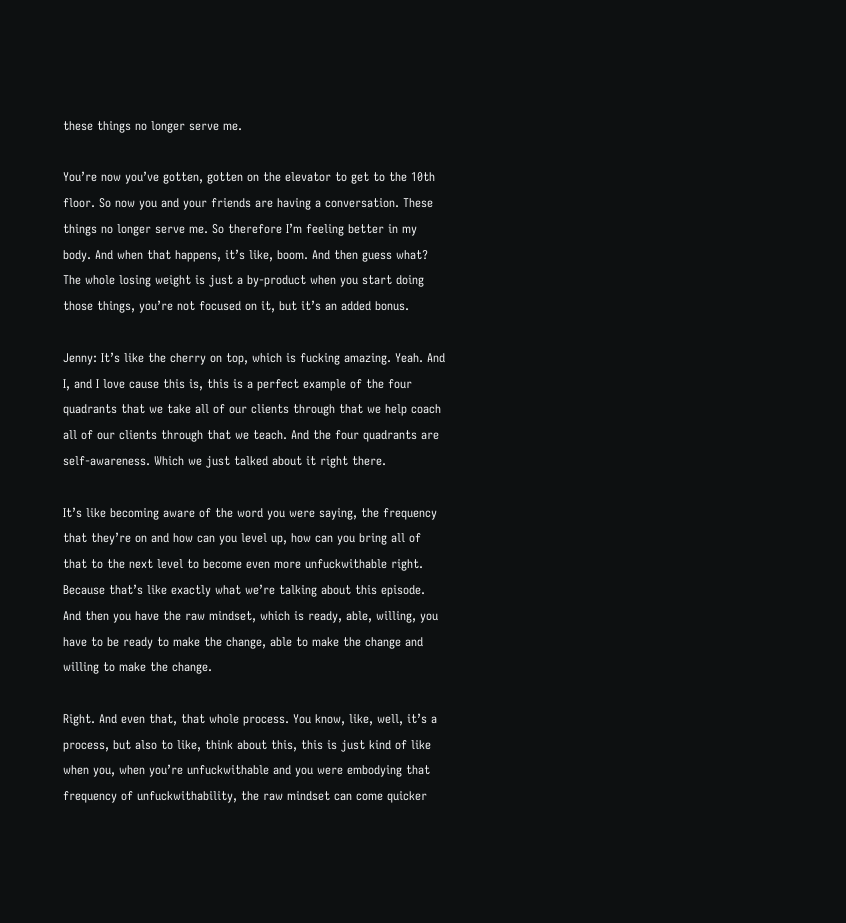these things no longer serve me.

You’re now you’ve gotten, gotten on the elevator to get to the 10th floor. So now you and your friends are having a conversation. These things no longer serve me. So therefore I’m feeling better in my body. And when that happens, it’s like, boom. And then guess what? The whole losing weight is just a by-product when you start doing those things, you’re not focused on it, but it’s an added bonus.

Jenny: It’s like the cherry on top, which is fucking amazing. Yeah. And I, and I love cause this is, this is a perfect example of the four quadrants that we take all of our clients through that we help coach all of our clients through that we teach. And the four quadrants are self-awareness. Which we just talked about it right there.

It’s like becoming aware of the word you were saying, the frequency that they’re on and how can you level up, how can you bring all of that to the next level to become even more unfuckwithable right. Because that’s like exactly what we’re talking about this episode. And then you have the raw mindset, which is ready, able, willing, you have to be ready to make the change, able to make the change and willing to make the change.

Right. And even that, that whole process. You know, like, well, it’s a process, but also to like, think about this, this is just kind of like when you, when you’re unfuckwithable and you were embodying that frequency of unfuckwithability, the raw mindset can come quicker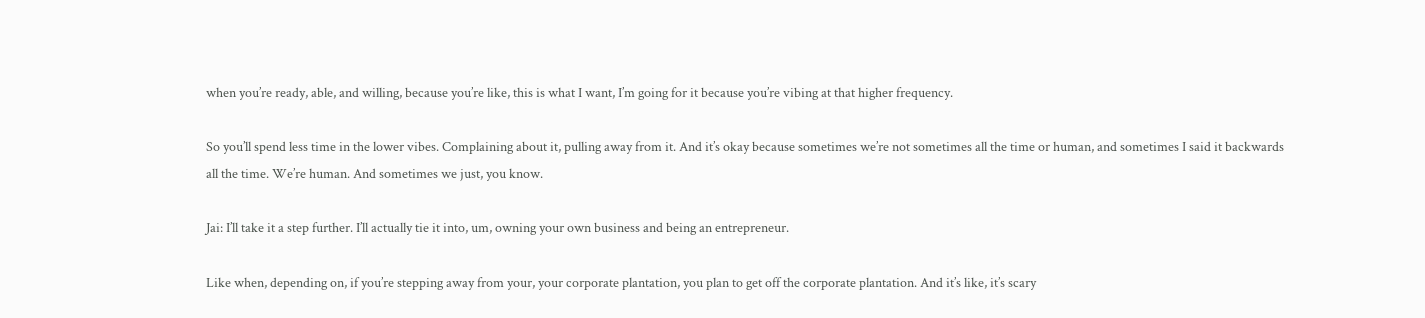when you’re ready, able, and willing, because you’re like, this is what I want, I’m going for it because you’re vibing at that higher frequency.

So you’ll spend less time in the lower vibes. Complaining about it, pulling away from it. And it’s okay because sometimes we’re not sometimes all the time or human, and sometimes I said it backwards all the time. We’re human. And sometimes we just, you know.

Jai: I’ll take it a step further. I’ll actually tie it into, um, owning your own business and being an entrepreneur.

Like when, depending on, if you’re stepping away from your, your corporate plantation, you plan to get off the corporate plantation. And it’s like, it’s scary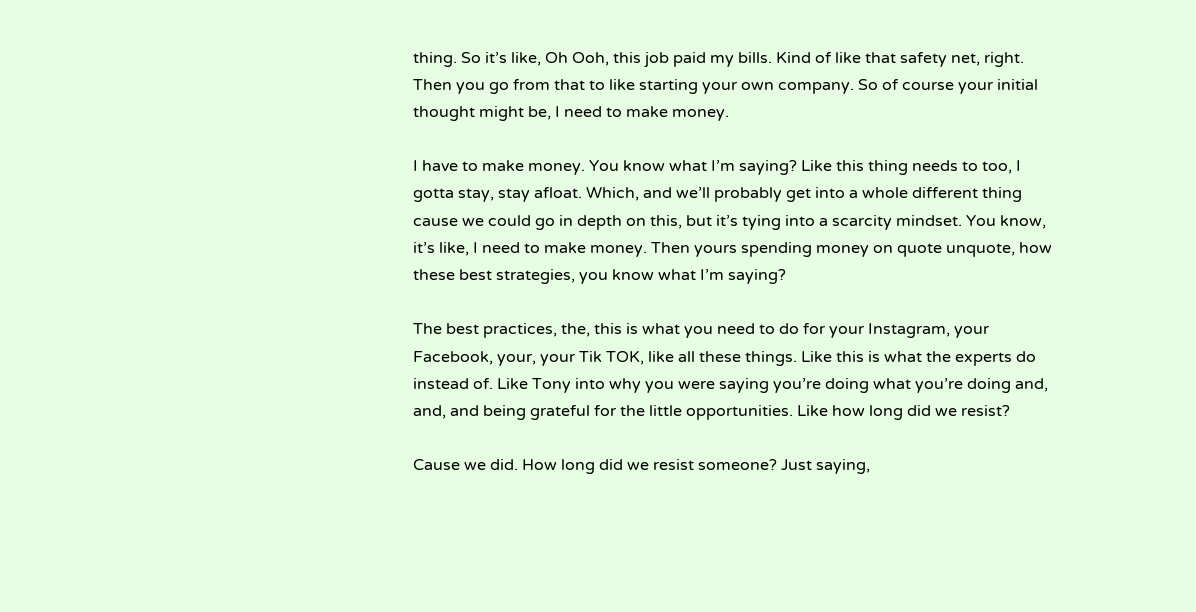thing. So it’s like, Oh Ooh, this job paid my bills. Kind of like that safety net, right. Then you go from that to like starting your own company. So of course your initial thought might be, I need to make money.

I have to make money. You know what I’m saying? Like this thing needs to too, I gotta stay, stay afloat. Which, and we’ll probably get into a whole different thing cause we could go in depth on this, but it’s tying into a scarcity mindset. You know, it’s like, I need to make money. Then yours spending money on quote unquote, how these best strategies, you know what I’m saying?

The best practices, the, this is what you need to do for your Instagram, your Facebook, your, your Tik TOK, like all these things. Like this is what the experts do instead of. Like Tony into why you were saying you’re doing what you’re doing and, and, and being grateful for the little opportunities. Like how long did we resist?

Cause we did. How long did we resist someone? Just saying,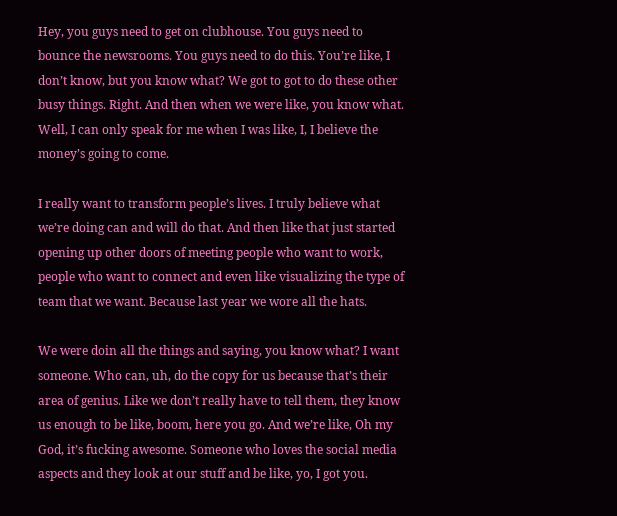Hey, you guys need to get on clubhouse. You guys need to bounce the newsrooms. You guys need to do this. You’re like, I don’t know, but you know what? We got to got to do these other busy things. Right. And then when we were like, you know what. Well, I can only speak for me when I was like, I, I believe the money’s going to come.

I really want to transform people’s lives. I truly believe what we’re doing can and will do that. And then like that just started opening up other doors of meeting people who want to work, people who want to connect and even like visualizing the type of team that we want. Because last year we wore all the hats.

We were doin all the things and saying, you know what? I want someone. Who can, uh, do the copy for us because that’s their area of genius. Like we don’t really have to tell them, they know us enough to be like, boom, here you go. And we’re like, Oh my God, it’s fucking awesome. Someone who loves the social media aspects and they look at our stuff and be like, yo, I got you.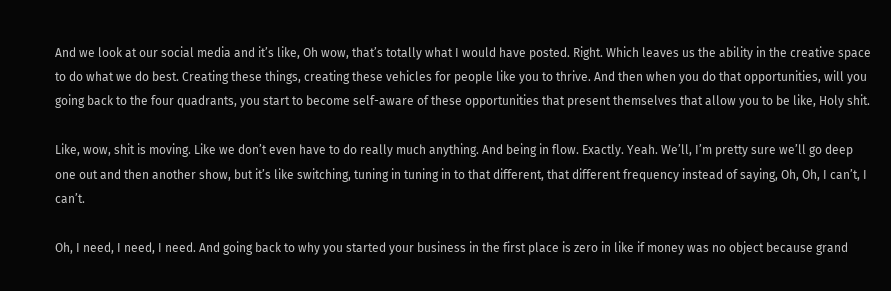And we look at our social media and it’s like, Oh wow, that’s totally what I would have posted. Right. Which leaves us the ability in the creative space to do what we do best. Creating these things, creating these vehicles for people like you to thrive. And then when you do that opportunities, will you going back to the four quadrants, you start to become self-aware of these opportunities that present themselves that allow you to be like, Holy shit.

Like, wow, shit is moving. Like we don’t even have to do really much anything. And being in flow. Exactly. Yeah. We’ll, I’m pretty sure we’ll go deep one out and then another show, but it’s like switching, tuning in tuning in to that different, that different frequency instead of saying, Oh, Oh, I can’t, I can’t.

Oh, I need, I need, I need. And going back to why you started your business in the first place is zero in like if money was no object because grand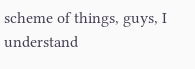scheme of things, guys, I understand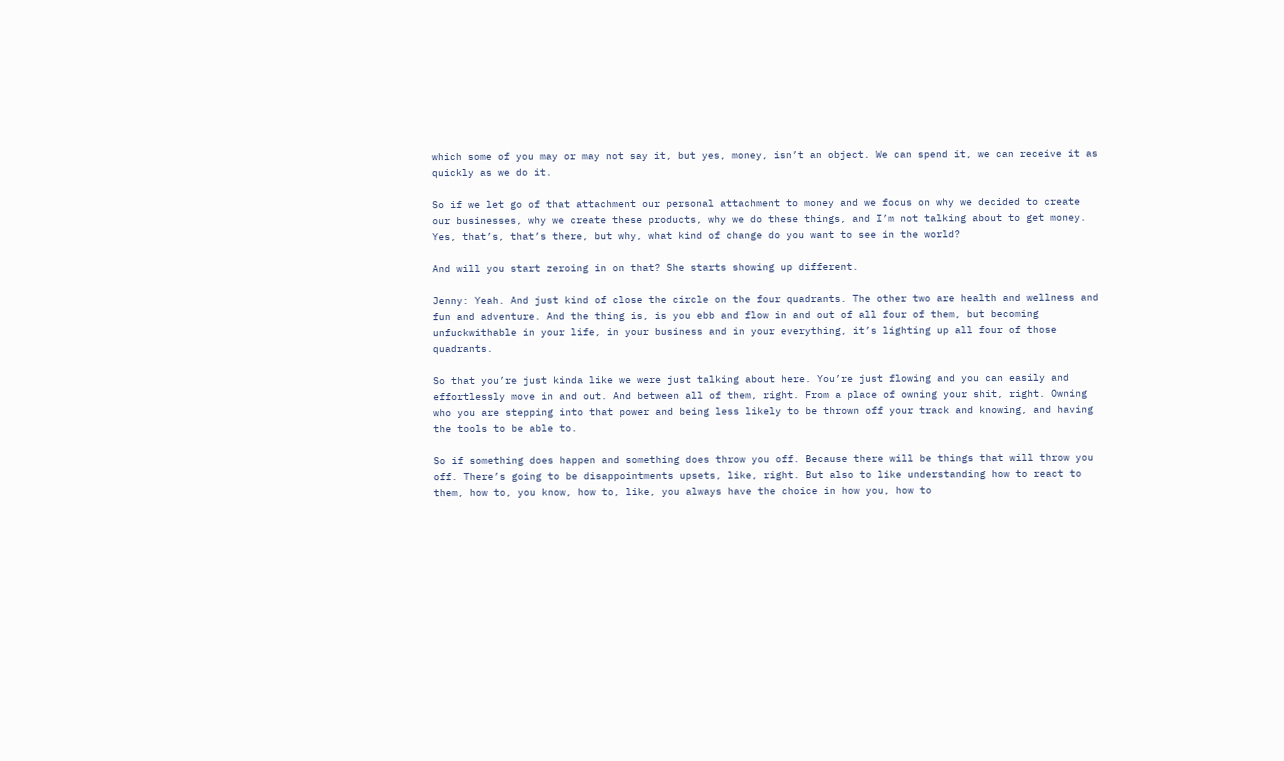which some of you may or may not say it, but yes, money, isn’t an object. We can spend it, we can receive it as quickly as we do it.

So if we let go of that attachment our personal attachment to money and we focus on why we decided to create our businesses, why we create these products, why we do these things, and I’m not talking about to get money. Yes, that’s, that’s there, but why, what kind of change do you want to see in the world?

And will you start zeroing in on that? She starts showing up different.

Jenny: Yeah. And just kind of close the circle on the four quadrants. The other two are health and wellness and fun and adventure. And the thing is, is you ebb and flow in and out of all four of them, but becoming unfuckwithable in your life, in your business and in your everything, it’s lighting up all four of those quadrants.

So that you’re just kinda like we were just talking about here. You’re just flowing and you can easily and effortlessly move in and out. And between all of them, right. From a place of owning your shit, right. Owning who you are stepping into that power and being less likely to be thrown off your track and knowing, and having the tools to be able to.

So if something does happen and something does throw you off. Because there will be things that will throw you off. There’s going to be disappointments upsets, like, right. But also to like understanding how to react to them, how to, you know, how to, like, you always have the choice in how you, how to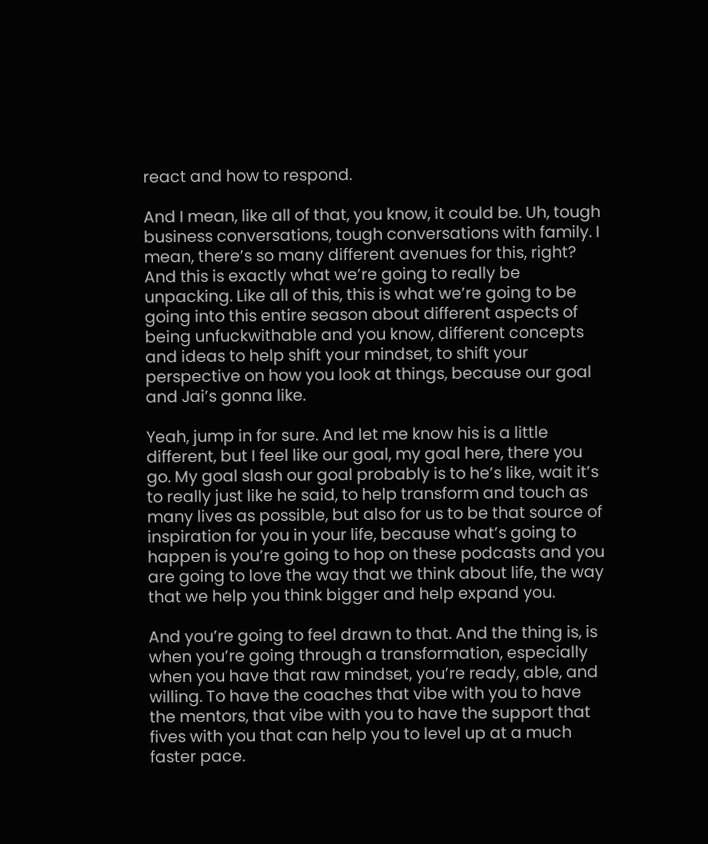react and how to respond.

And I mean, like all of that, you know, it could be. Uh, tough business conversations, tough conversations with family. I mean, there’s so many different avenues for this, right? And this is exactly what we’re going to really be unpacking. Like all of this, this is what we’re going to be going into this entire season about different aspects of being unfuckwithable and you know, different concepts and ideas to help shift your mindset, to shift your perspective on how you look at things, because our goal and Jai’s gonna like.

Yeah, jump in for sure. And let me know his is a little different, but I feel like our goal, my goal here, there you go. My goal slash our goal probably is to he’s like, wait it’s to really just like he said, to help transform and touch as many lives as possible, but also for us to be that source of inspiration for you in your life, because what’s going to happen is you’re going to hop on these podcasts and you are going to love the way that we think about life, the way that we help you think bigger and help expand you.

And you’re going to feel drawn to that. And the thing is, is when you’re going through a transformation, especially when you have that raw mindset, you’re ready, able, and willing. To have the coaches that vibe with you to have the mentors, that vibe with you to have the support that fives with you that can help you to level up at a much faster pace.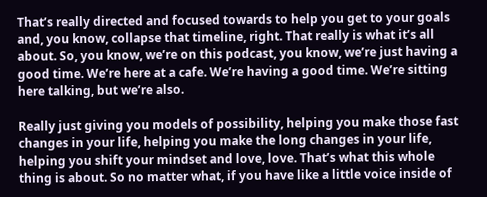That’s really directed and focused towards to help you get to your goals and, you know, collapse that timeline, right. That really is what it’s all about. So, you know, we’re on this podcast, you know, we’re just having a good time. We’re here at a cafe. We’re having a good time. We’re sitting here talking, but we’re also.

Really just giving you models of possibility, helping you make those fast changes in your life, helping you make the long changes in your life, helping you shift your mindset and love, love. That’s what this whole thing is about. So no matter what, if you have like a little voice inside of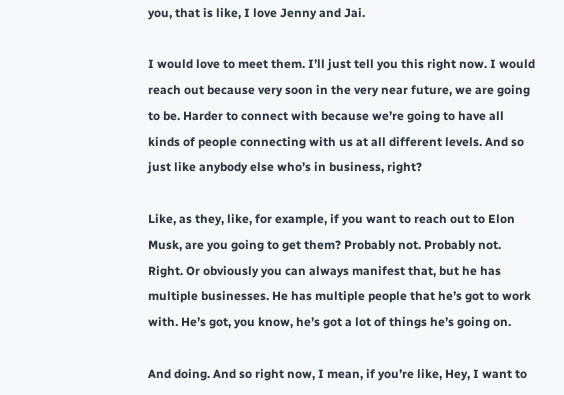you, that is like, I love Jenny and Jai.

I would love to meet them. I’ll just tell you this right now. I would reach out because very soon in the very near future, we are going to be. Harder to connect with because we’re going to have all kinds of people connecting with us at all different levels. And so just like anybody else who’s in business, right?

Like, as they, like, for example, if you want to reach out to Elon Musk, are you going to get them? Probably not. Probably not. Right. Or obviously you can always manifest that, but he has multiple businesses. He has multiple people that he’s got to work with. He’s got, you know, he’s got a lot of things he’s going on.

And doing. And so right now, I mean, if you’re like, Hey, I want to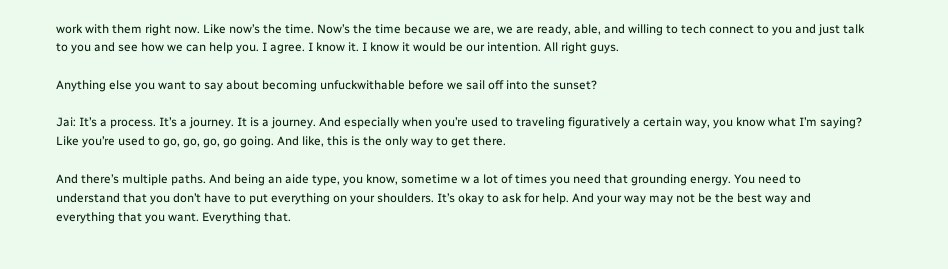work with them right now. Like now’s the time. Now’s the time because we are, we are ready, able, and willing to tech connect to you and just talk to you and see how we can help you. I agree. I know it. I know it would be our intention. All right guys.

Anything else you want to say about becoming unfuckwithable before we sail off into the sunset?

Jai: It’s a process. It’s a journey. It is a journey. And especially when you’re used to traveling figuratively a certain way, you know what I’m saying? Like you’re used to go, go, go, go going. And like, this is the only way to get there.

And there’s multiple paths. And being an aide type, you know, sometime w a lot of times you need that grounding energy. You need to understand that you don’t have to put everything on your shoulders. It’s okay to ask for help. And your way may not be the best way and everything that you want. Everything that.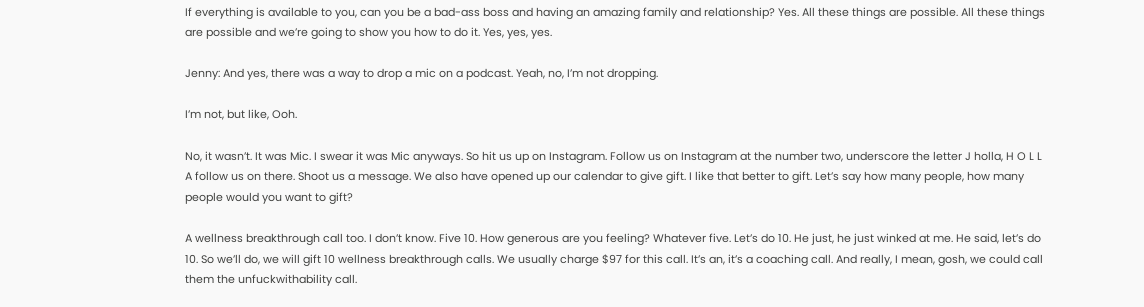If everything is available to you, can you be a bad-ass boss and having an amazing family and relationship? Yes. All these things are possible. All these things are possible and we’re going to show you how to do it. Yes, yes, yes.

Jenny: And yes, there was a way to drop a mic on a podcast. Yeah, no, I’m not dropping.

I’m not, but like, Ooh.

No, it wasn’t. It was Mic. I swear it was Mic anyways. So hit us up on Instagram. Follow us on Instagram at the number two, underscore the letter J holla, H O L L A follow us on there. Shoot us a message. We also have opened up our calendar to give gift. I like that better to gift. Let’s say how many people, how many people would you want to gift?

A wellness breakthrough call too. I don’t know. Five 10. How generous are you feeling? Whatever five. Let’s do 10. He just, he just winked at me. He said, let’s do 10. So we’ll do, we will gift 10 wellness breakthrough calls. We usually charge $97 for this call. It’s an, it’s a coaching call. And really, I mean, gosh, we could call them the unfuckwithability call.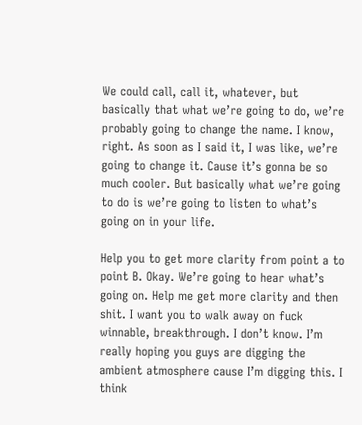We could call, call it, whatever, but basically that what we’re going to do, we’re probably going to change the name. I know, right. As soon as I said it, I was like, we’re going to change it. Cause it’s gonna be so much cooler. But basically what we’re going to do is we’re going to listen to what’s going on in your life.

Help you to get more clarity from point a to point B. Okay. We’re going to hear what’s going on. Help me get more clarity and then shit. I want you to walk away on fuck winnable, breakthrough. I don’t know. I’m really hoping you guys are digging the ambient atmosphere cause I’m digging this. I think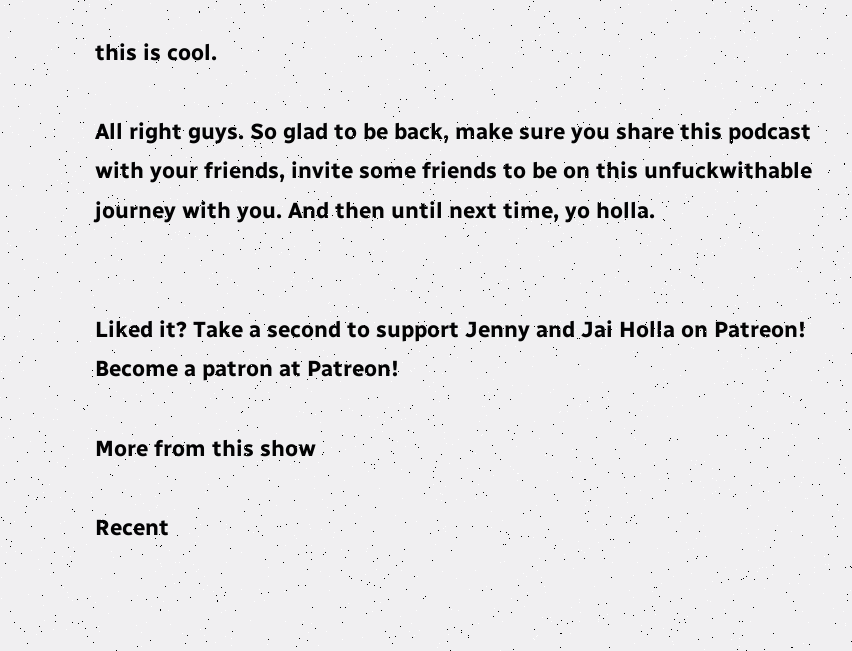this is cool.

All right guys. So glad to be back, make sure you share this podcast with your friends, invite some friends to be on this unfuckwithable journey with you. And then until next time, yo holla.


Liked it? Take a second to support Jenny and Jai Holla on Patreon!
Become a patron at Patreon!

More from this show

Recent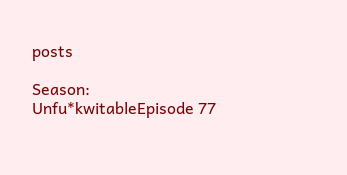posts

Season: Unfu*kwitableEpisode 77